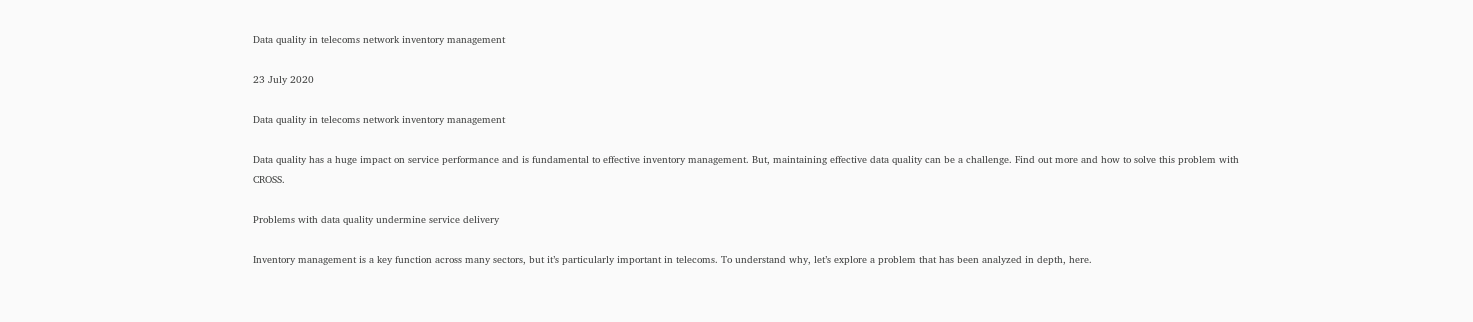Data quality in telecoms network inventory management

23 July 2020

Data quality in telecoms network inventory management

Data quality has a huge impact on service performance and is fundamental to effective inventory management. But, maintaining effective data quality can be a challenge. Find out more and how to solve this problem with CROSS.

Problems with data quality undermine service delivery

Inventory management is a key function across many sectors, but it’s particularly important in telecoms. To understand why, let’s explore a problem that has been analyzed in depth, here.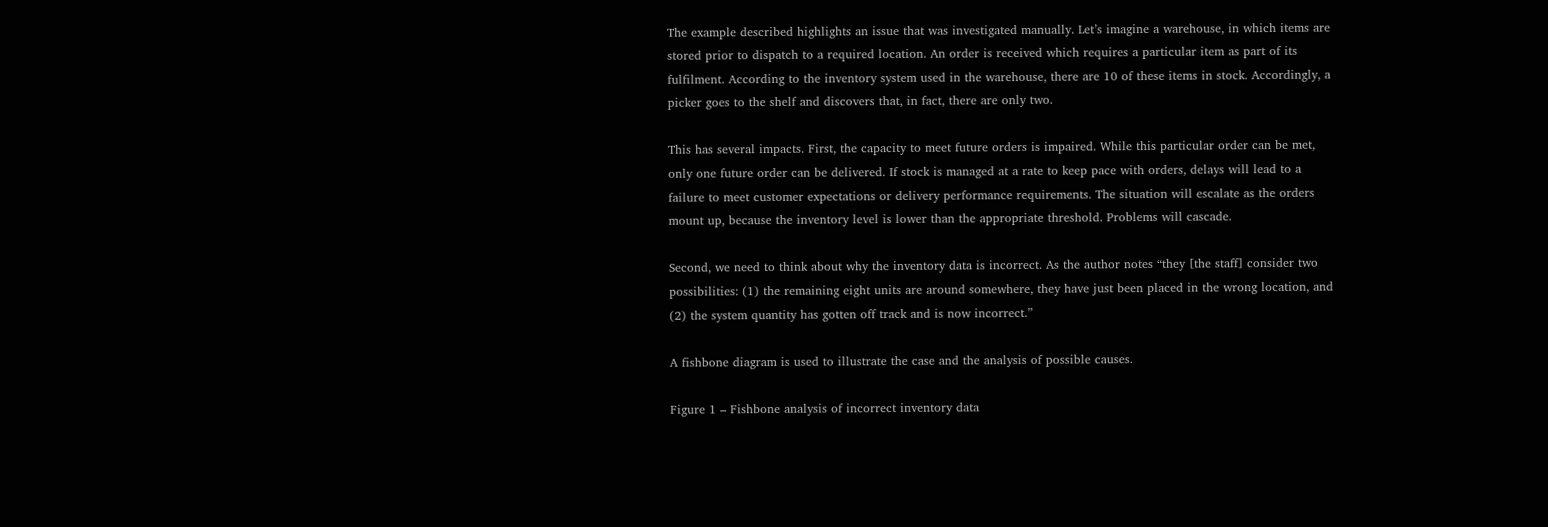The example described highlights an issue that was investigated manually. Let’s imagine a warehouse, in which items are stored prior to dispatch to a required location. An order is received which requires a particular item as part of its fulfilment. According to the inventory system used in the warehouse, there are 10 of these items in stock. Accordingly, a picker goes to the shelf and discovers that, in fact, there are only two.

This has several impacts. First, the capacity to meet future orders is impaired. While this particular order can be met, only one future order can be delivered. If stock is managed at a rate to keep pace with orders, delays will lead to a failure to meet customer expectations or delivery performance requirements. The situation will escalate as the orders mount up, because the inventory level is lower than the appropriate threshold. Problems will cascade.

Second, we need to think about why the inventory data is incorrect. As the author notes “they [the staff] consider two possibilities: (1) the remaining eight units are around somewhere, they have just been placed in the wrong location, and (2) the system quantity has gotten off track and is now incorrect.”

A fishbone diagram is used to illustrate the case and the analysis of possible causes.

Figure 1 – Fishbone analysis of incorrect inventory data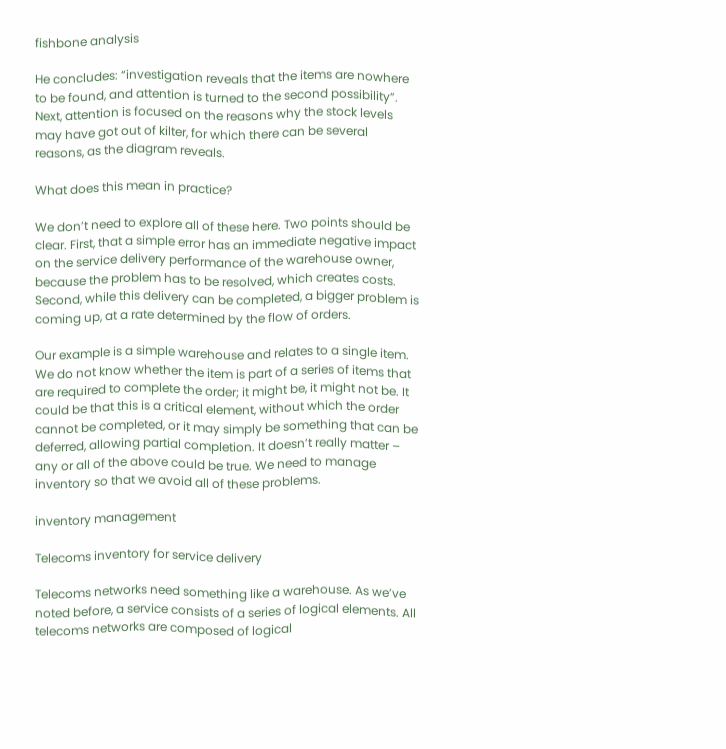fishbone analysis

He concludes: “investigation reveals that the items are nowhere to be found, and attention is turned to the second possibility”.  Next, attention is focused on the reasons why the stock levels may have got out of kilter, for which there can be several reasons, as the diagram reveals.

What does this mean in practice?

We don’t need to explore all of these here. Two points should be clear. First, that a simple error has an immediate negative impact on the service delivery performance of the warehouse owner, because the problem has to be resolved, which creates costs. Second, while this delivery can be completed, a bigger problem is coming up, at a rate determined by the flow of orders.

Our example is a simple warehouse and relates to a single item. We do not know whether the item is part of a series of items that are required to complete the order; it might be, it might not be. It could be that this is a critical element, without which the order cannot be completed, or it may simply be something that can be deferred, allowing partial completion. It doesn’t really matter – any or all of the above could be true. We need to manage inventory so that we avoid all of these problems.

inventory management

Telecoms inventory for service delivery

Telecoms networks need something like a warehouse. As we’ve noted before, a service consists of a series of logical elements. All telecoms networks are composed of logical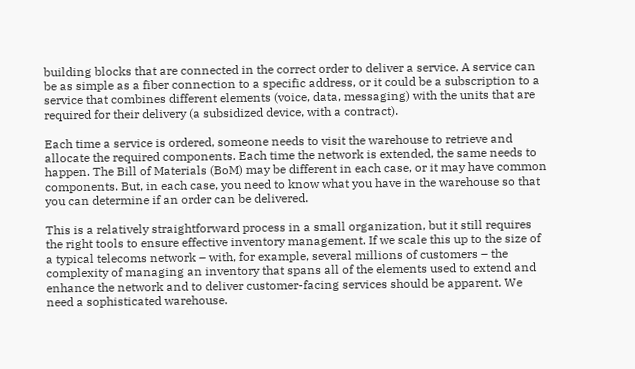building blocks that are connected in the correct order to deliver a service. A service can be as simple as a fiber connection to a specific address, or it could be a subscription to a service that combines different elements (voice, data, messaging) with the units that are required for their delivery (a subsidized device, with a contract).

Each time a service is ordered, someone needs to visit the warehouse to retrieve and allocate the required components. Each time the network is extended, the same needs to happen. The Bill of Materials (BoM) may be different in each case, or it may have common components. But, in each case, you need to know what you have in the warehouse so that you can determine if an order can be delivered.

This is a relatively straightforward process in a small organization, but it still requires the right tools to ensure effective inventory management. If we scale this up to the size of a typical telecoms network – with, for example, several millions of customers – the complexity of managing an inventory that spans all of the elements used to extend and enhance the network and to deliver customer-facing services should be apparent. We need a sophisticated warehouse.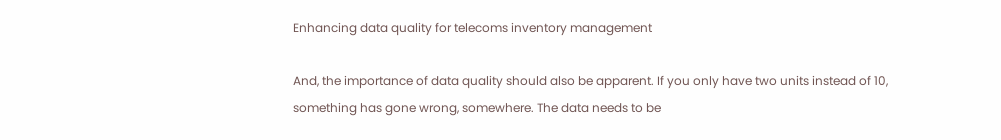Enhancing data quality for telecoms inventory management

And, the importance of data quality should also be apparent. If you only have two units instead of 10, something has gone wrong, somewhere. The data needs to be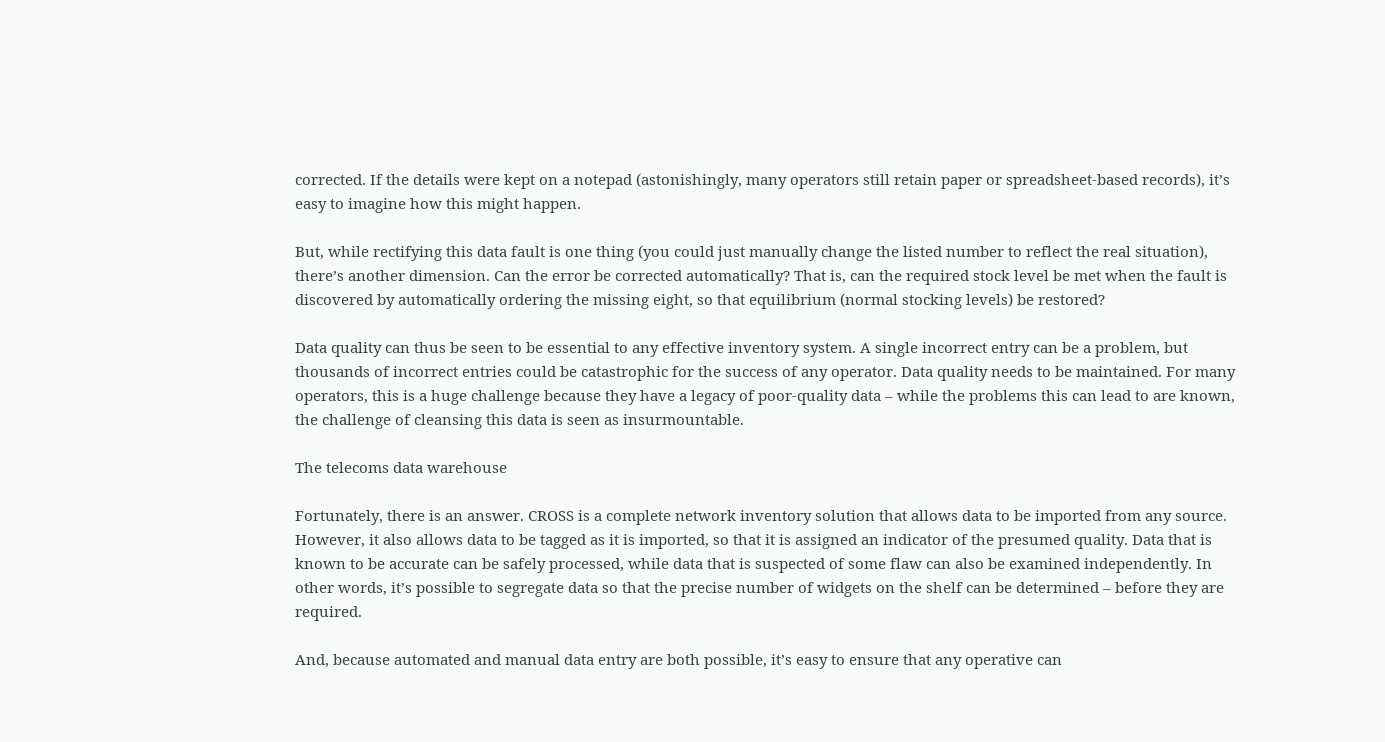corrected. If the details were kept on a notepad (astonishingly, many operators still retain paper or spreadsheet-based records), it’s easy to imagine how this might happen.

But, while rectifying this data fault is one thing (you could just manually change the listed number to reflect the real situation), there’s another dimension. Can the error be corrected automatically? That is, can the required stock level be met when the fault is discovered by automatically ordering the missing eight, so that equilibrium (normal stocking levels) be restored?

Data quality can thus be seen to be essential to any effective inventory system. A single incorrect entry can be a problem, but thousands of incorrect entries could be catastrophic for the success of any operator. Data quality needs to be maintained. For many operators, this is a huge challenge because they have a legacy of poor-quality data – while the problems this can lead to are known, the challenge of cleansing this data is seen as insurmountable.

The telecoms data warehouse

Fortunately, there is an answer. CROSS is a complete network inventory solution that allows data to be imported from any source. However, it also allows data to be tagged as it is imported, so that it is assigned an indicator of the presumed quality. Data that is known to be accurate can be safely processed, while data that is suspected of some flaw can also be examined independently. In other words, it’s possible to segregate data so that the precise number of widgets on the shelf can be determined – before they are required.

And, because automated and manual data entry are both possible, it’s easy to ensure that any operative can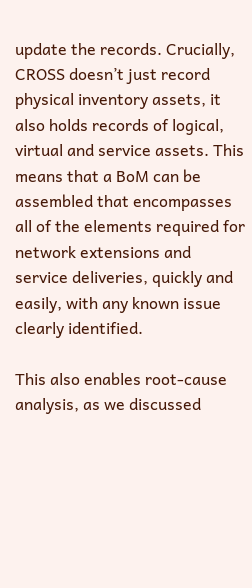update the records. Crucially, CROSS doesn’t just record physical inventory assets, it also holds records of logical, virtual and service assets. This means that a BoM can be assembled that encompasses all of the elements required for network extensions and service deliveries, quickly and easily, with any known issue clearly identified.

This also enables root-cause analysis, as we discussed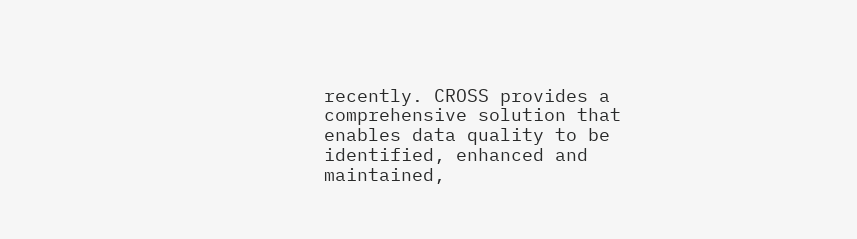recently. CROSS provides a comprehensive solution that enables data quality to be identified, enhanced and maintained,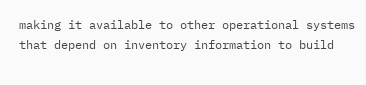making it available to other operational systems that depend on inventory information to build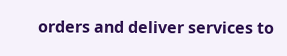orders and deliver services to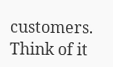customers. Think of it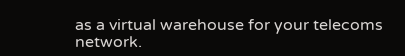as a virtual warehouse for your telecoms network.